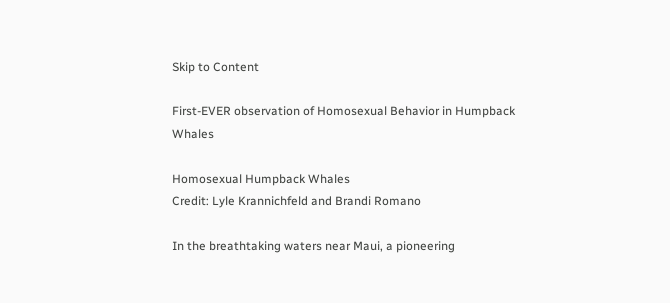Skip to Content

First-EVER observation of Homosexual Behavior in Humpback Whales

Homosexual Humpback Whales
Credit: Lyle Krannichfeld and Brandi Romano

In the breathtaking waters near Maui, a pioneering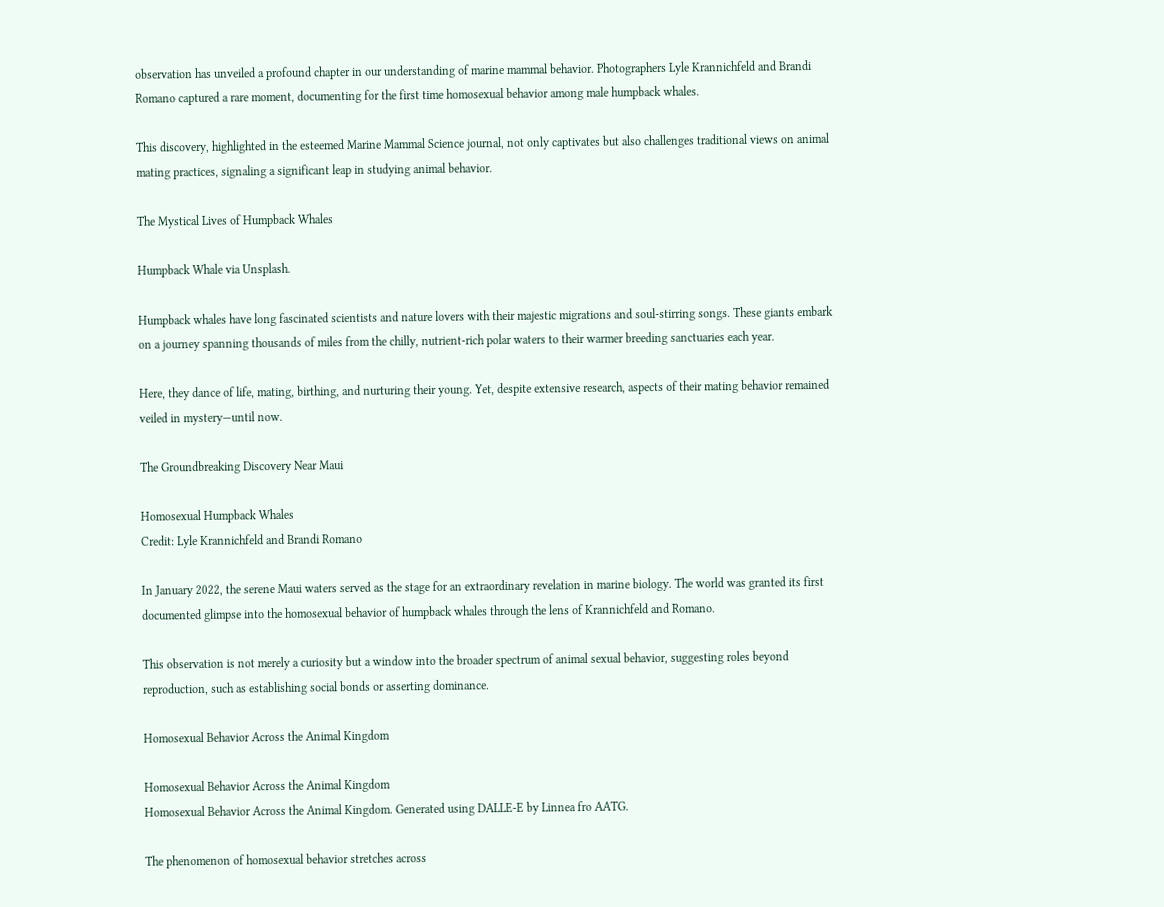observation has unveiled a profound chapter in our understanding of marine mammal behavior. Photographers Lyle Krannichfeld and Brandi Romano captured a rare moment, documenting for the first time homosexual behavior among male humpback whales.

This discovery, highlighted in the esteemed Marine Mammal Science journal, not only captivates but also challenges traditional views on animal mating practices, signaling a significant leap in studying animal behavior.

The Mystical Lives of Humpback Whales

Humpback Whale via Unsplash.

Humpback whales have long fascinated scientists and nature lovers with their majestic migrations and soul-stirring songs. These giants embark on a journey spanning thousands of miles from the chilly, nutrient-rich polar waters to their warmer breeding sanctuaries each year.

Here, they dance of life, mating, birthing, and nurturing their young. Yet, despite extensive research, aspects of their mating behavior remained veiled in mystery—until now.

The Groundbreaking Discovery Near Maui

Homosexual Humpback Whales
Credit: Lyle Krannichfeld and Brandi Romano

In January 2022, the serene Maui waters served as the stage for an extraordinary revelation in marine biology. The world was granted its first documented glimpse into the homosexual behavior of humpback whales through the lens of Krannichfeld and Romano.

This observation is not merely a curiosity but a window into the broader spectrum of animal sexual behavior, suggesting roles beyond reproduction, such as establishing social bonds or asserting dominance.

Homosexual Behavior Across the Animal Kingdom

Homosexual Behavior Across the Animal Kingdom
Homosexual Behavior Across the Animal Kingdom. Generated using DALLE-E by Linnea fro AATG.

The phenomenon of homosexual behavior stretches across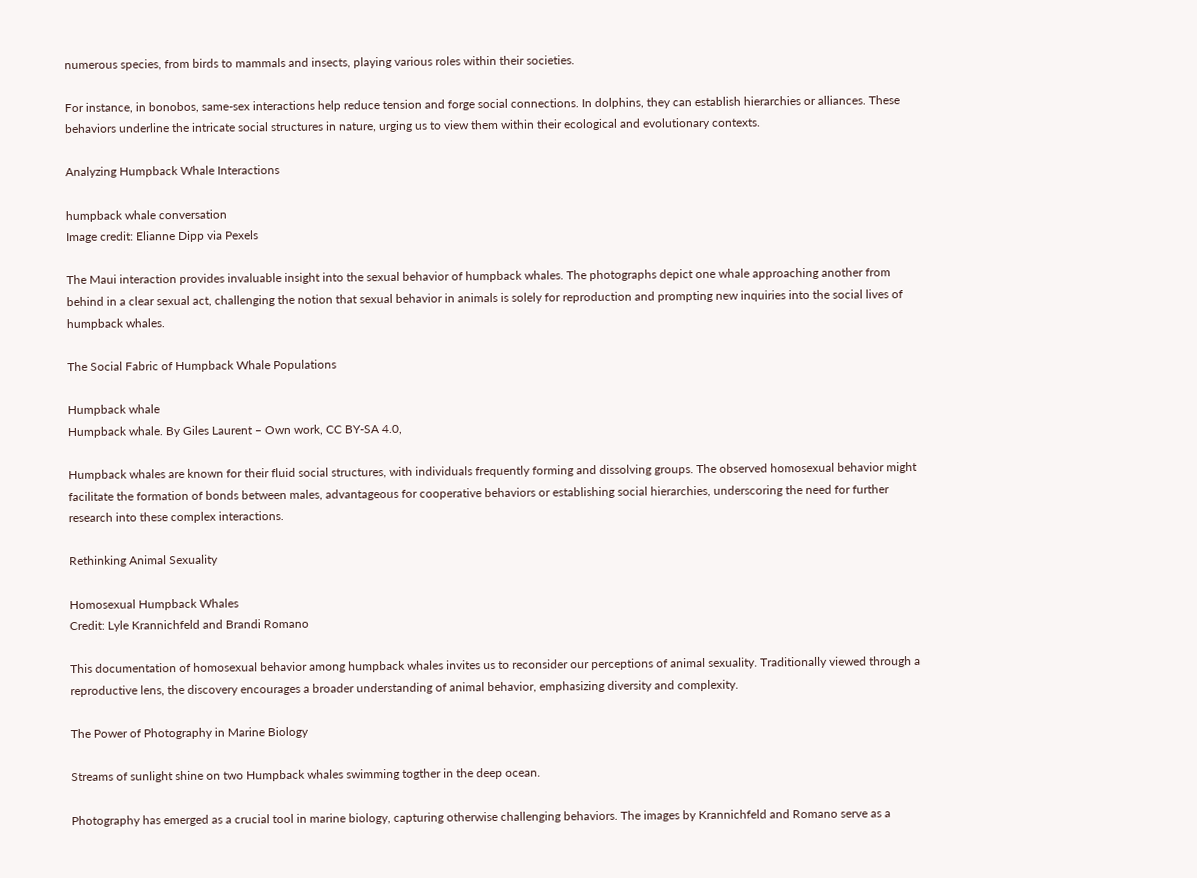numerous species, from birds to mammals and insects, playing various roles within their societies.

For instance, in bonobos, same-sex interactions help reduce tension and forge social connections. In dolphins, they can establish hierarchies or alliances. These behaviors underline the intricate social structures in nature, urging us to view them within their ecological and evolutionary contexts.

Analyzing Humpback Whale Interactions

humpback whale conversation
Image credit: Elianne Dipp via Pexels

The Maui interaction provides invaluable insight into the sexual behavior of humpback whales. The photographs depict one whale approaching another from behind in a clear sexual act, challenging the notion that sexual behavior in animals is solely for reproduction and prompting new inquiries into the social lives of humpback whales.

The Social Fabric of Humpback Whale Populations

Humpback whale
Humpback whale. By Giles Laurent – Own work, CC BY-SA 4.0,

Humpback whales are known for their fluid social structures, with individuals frequently forming and dissolving groups. The observed homosexual behavior might facilitate the formation of bonds between males, advantageous for cooperative behaviors or establishing social hierarchies, underscoring the need for further research into these complex interactions.

Rethinking Animal Sexuality

Homosexual Humpback Whales
Credit: Lyle Krannichfeld and Brandi Romano

This documentation of homosexual behavior among humpback whales invites us to reconsider our perceptions of animal sexuality. Traditionally viewed through a reproductive lens, the discovery encourages a broader understanding of animal behavior, emphasizing diversity and complexity.

The Power of Photography in Marine Biology

Streams of sunlight shine on two Humpback whales swimming togther in the deep ocean.

Photography has emerged as a crucial tool in marine biology, capturing otherwise challenging behaviors. The images by Krannichfeld and Romano serve as a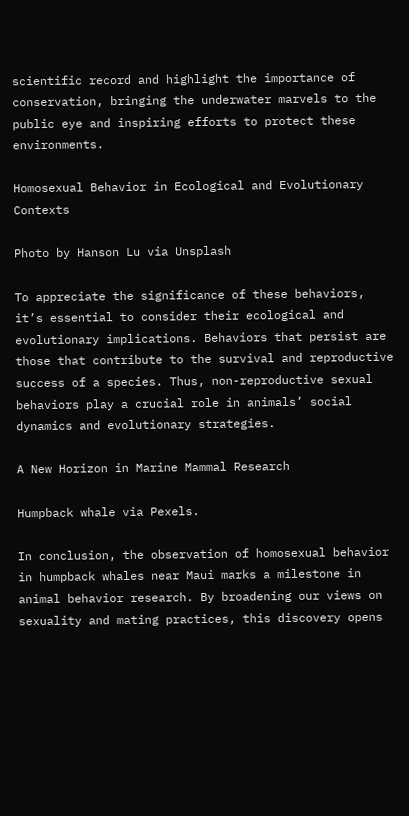scientific record and highlight the importance of conservation, bringing the underwater marvels to the public eye and inspiring efforts to protect these environments.

Homosexual Behavior in Ecological and Evolutionary Contexts

Photo by Hanson Lu via Unsplash

To appreciate the significance of these behaviors, it’s essential to consider their ecological and evolutionary implications. Behaviors that persist are those that contribute to the survival and reproductive success of a species. Thus, non-reproductive sexual behaviors play a crucial role in animals’ social dynamics and evolutionary strategies.

A New Horizon in Marine Mammal Research

Humpback whale via Pexels.

In conclusion, the observation of homosexual behavior in humpback whales near Maui marks a milestone in animal behavior research. By broadening our views on sexuality and mating practices, this discovery opens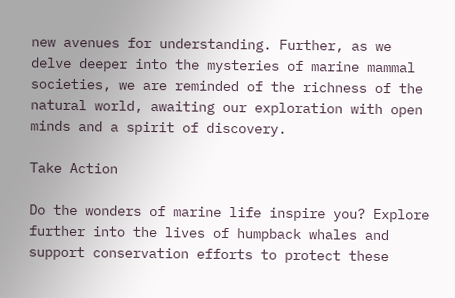new avenues for understanding. Further, as we delve deeper into the mysteries of marine mammal societies, we are reminded of the richness of the natural world, awaiting our exploration with open minds and a spirit of discovery.

Take Action

Do the wonders of marine life inspire you? Explore further into the lives of humpback whales and support conservation efforts to protect these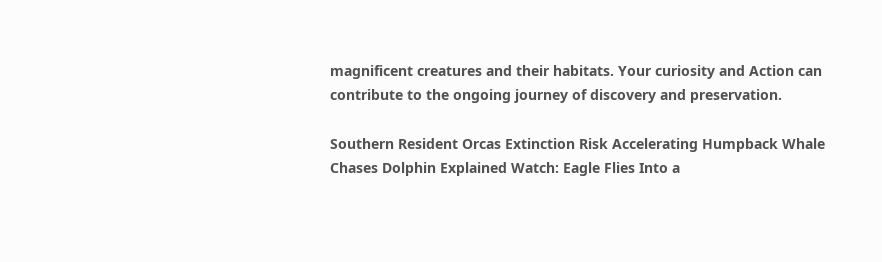magnificent creatures and their habitats. Your curiosity and Action can contribute to the ongoing journey of discovery and preservation.

Southern Resident Orcas Extinction Risk Accelerating Humpback Whale Chases Dolphin Explained Watch: Eagle Flies Into a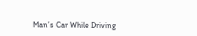Man’s Car While Driving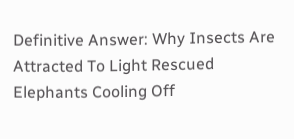Definitive Answer: Why Insects Are Attracted To Light Rescued Elephants Cooling Off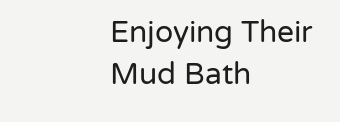Enjoying Their Mud Bath